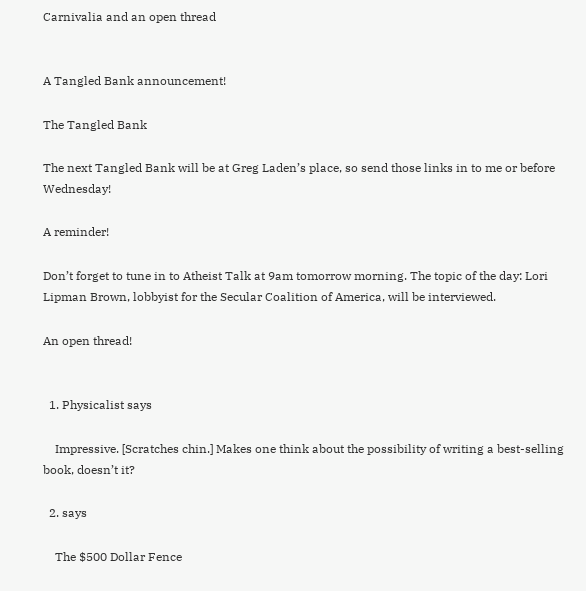Carnivalia and an open thread


A Tangled Bank announcement!

The Tangled Bank

The next Tangled Bank will be at Greg Laden’s place, so send those links in to me or before Wednesday!

A reminder!

Don’t forget to tune in to Atheist Talk at 9am tomorrow morning. The topic of the day: Lori Lipman Brown, lobbyist for the Secular Coalition of America, will be interviewed.

An open thread!


  1. Physicalist says

    Impressive. [Scratches chin.] Makes one think about the possibility of writing a best-selling book, doesn’t it?

  2. says

    The $500 Dollar Fence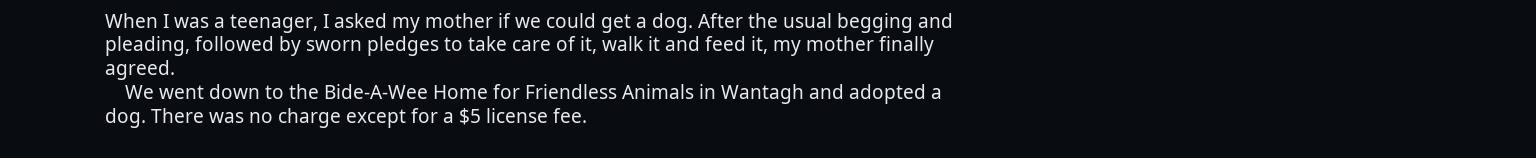When I was a teenager, I asked my mother if we could get a dog. After the usual begging and pleading, followed by sworn pledges to take care of it, walk it and feed it, my mother finally agreed.
    We went down to the Bide-A-Wee Home for Friendless Animals in Wantagh and adopted a dog. There was no charge except for a $5 license fee.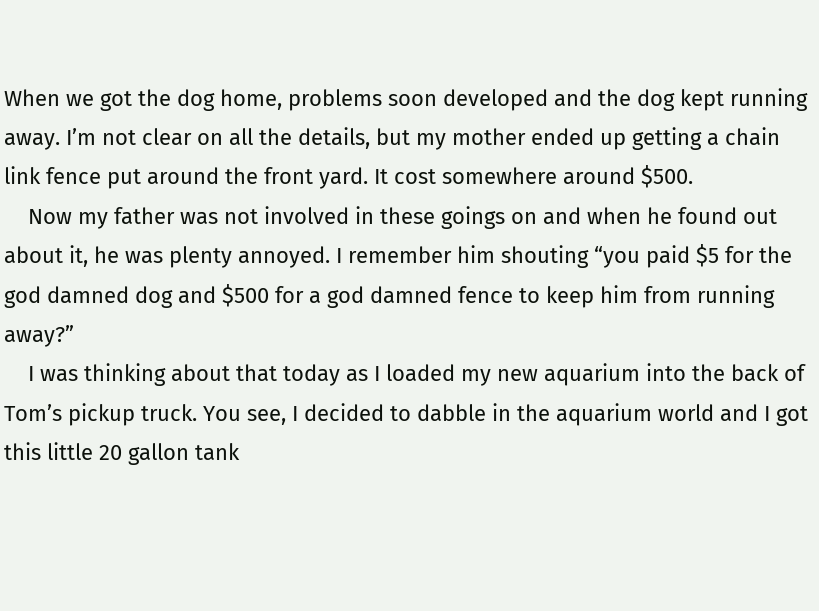When we got the dog home, problems soon developed and the dog kept running away. I’m not clear on all the details, but my mother ended up getting a chain link fence put around the front yard. It cost somewhere around $500.
    Now my father was not involved in these goings on and when he found out about it, he was plenty annoyed. I remember him shouting “you paid $5 for the god damned dog and $500 for a god damned fence to keep him from running away?”
    I was thinking about that today as I loaded my new aquarium into the back of Tom’s pickup truck. You see, I decided to dabble in the aquarium world and I got this little 20 gallon tank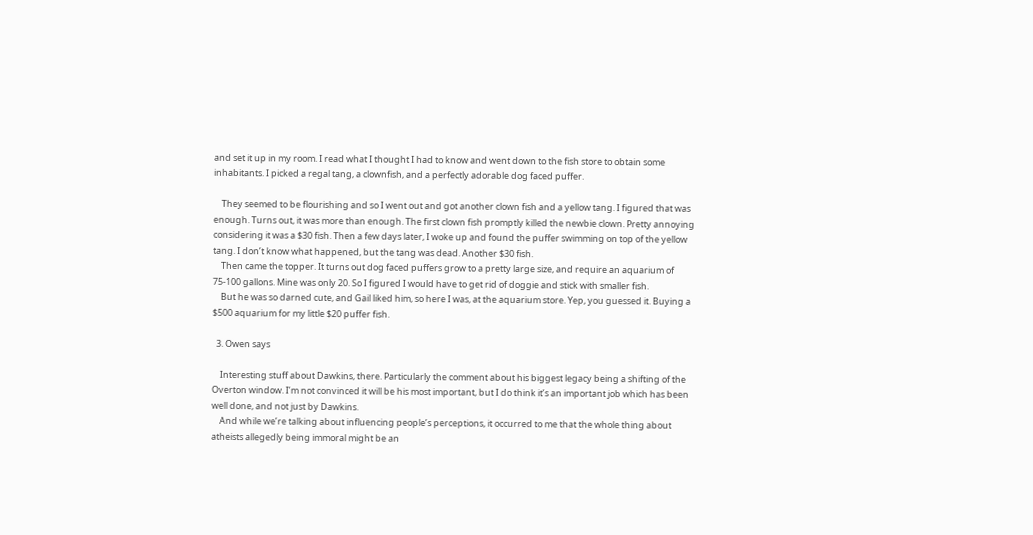and set it up in my room. I read what I thought I had to know and went down to the fish store to obtain some inhabitants. I picked a regal tang, a clownfish, and a perfectly adorable dog faced puffer.

    They seemed to be flourishing and so I went out and got another clown fish and a yellow tang. I figured that was enough. Turns out, it was more than enough. The first clown fish promptly killed the newbie clown. Pretty annoying considering it was a $30 fish. Then a few days later, I woke up and found the puffer swimming on top of the yellow tang. I don’t know what happened, but the tang was dead. Another $30 fish.
    Then came the topper. It turns out dog faced puffers grow to a pretty large size, and require an aquarium of 75-100 gallons. Mine was only 20. So I figured I would have to get rid of doggie and stick with smaller fish.
    But he was so darned cute, and Gail liked him, so here I was, at the aquarium store. Yep, you guessed it. Buying a $500 aquarium for my little $20 puffer fish.

  3. Owen says

    Interesting stuff about Dawkins, there. Particularly the comment about his biggest legacy being a shifting of the Overton window. I’m not convinced it will be his most important, but I do think it’s an important job which has been well done, and not just by Dawkins.
    And while we’re talking about influencing people’s perceptions, it occurred to me that the whole thing about atheists allegedly being immoral might be an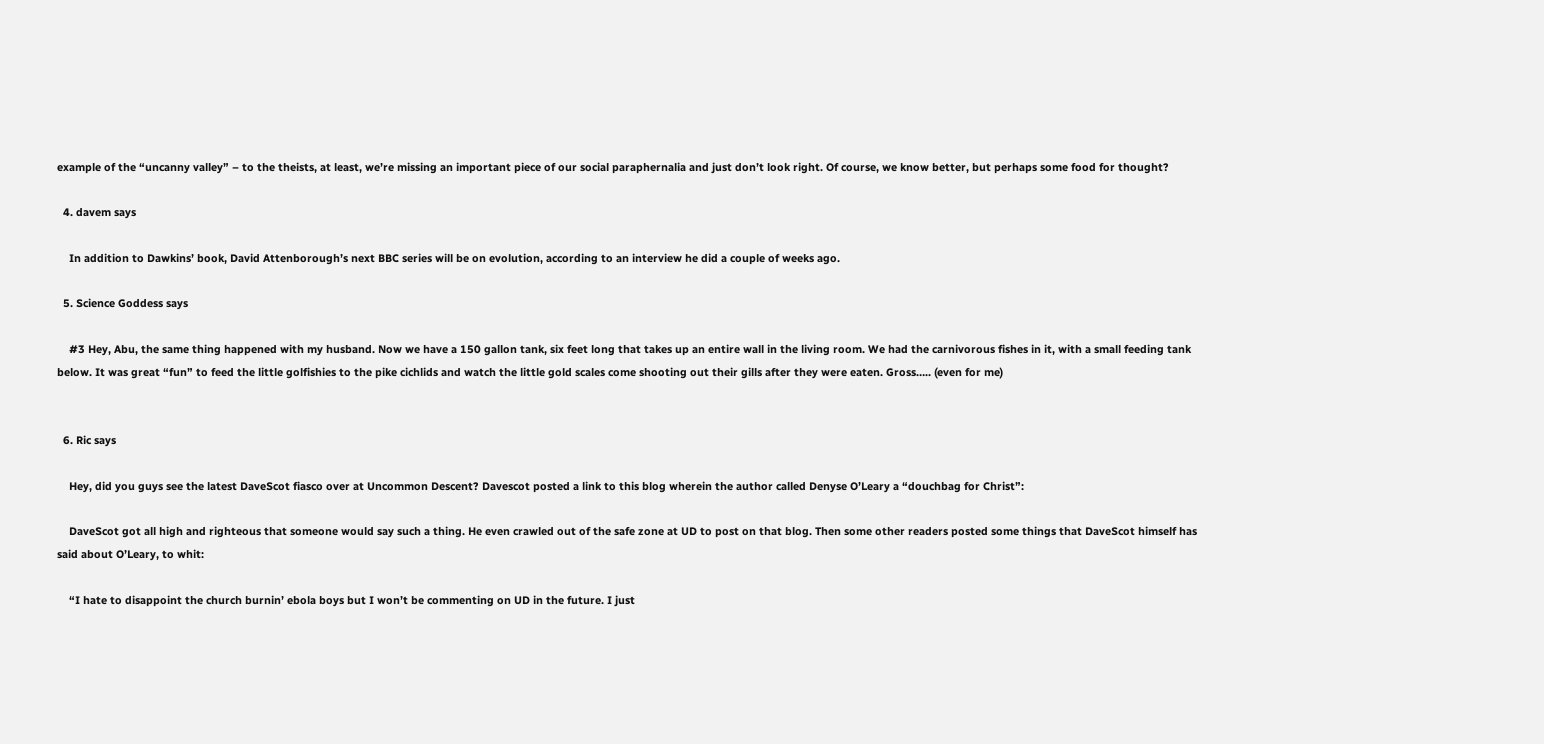example of the “uncanny valley” – to the theists, at least, we’re missing an important piece of our social paraphernalia and just don’t look right. Of course, we know better, but perhaps some food for thought?

  4. davem says

    In addition to Dawkins’ book, David Attenborough’s next BBC series will be on evolution, according to an interview he did a couple of weeks ago.

  5. Science Goddess says

    #3 Hey, Abu, the same thing happened with my husband. Now we have a 150 gallon tank, six feet long that takes up an entire wall in the living room. We had the carnivorous fishes in it, with a small feeding tank below. It was great “fun” to feed the little golfishies to the pike cichlids and watch the little gold scales come shooting out their gills after they were eaten. Gross….. (even for me)


  6. Ric says

    Hey, did you guys see the latest DaveScot fiasco over at Uncommon Descent? Davescot posted a link to this blog wherein the author called Denyse O’Leary a “douchbag for Christ”:

    DaveScot got all high and righteous that someone would say such a thing. He even crawled out of the safe zone at UD to post on that blog. Then some other readers posted some things that DaveScot himself has said about O’Leary, to whit:

    “I hate to disappoint the church burnin’ ebola boys but I won’t be commenting on UD in the future. I just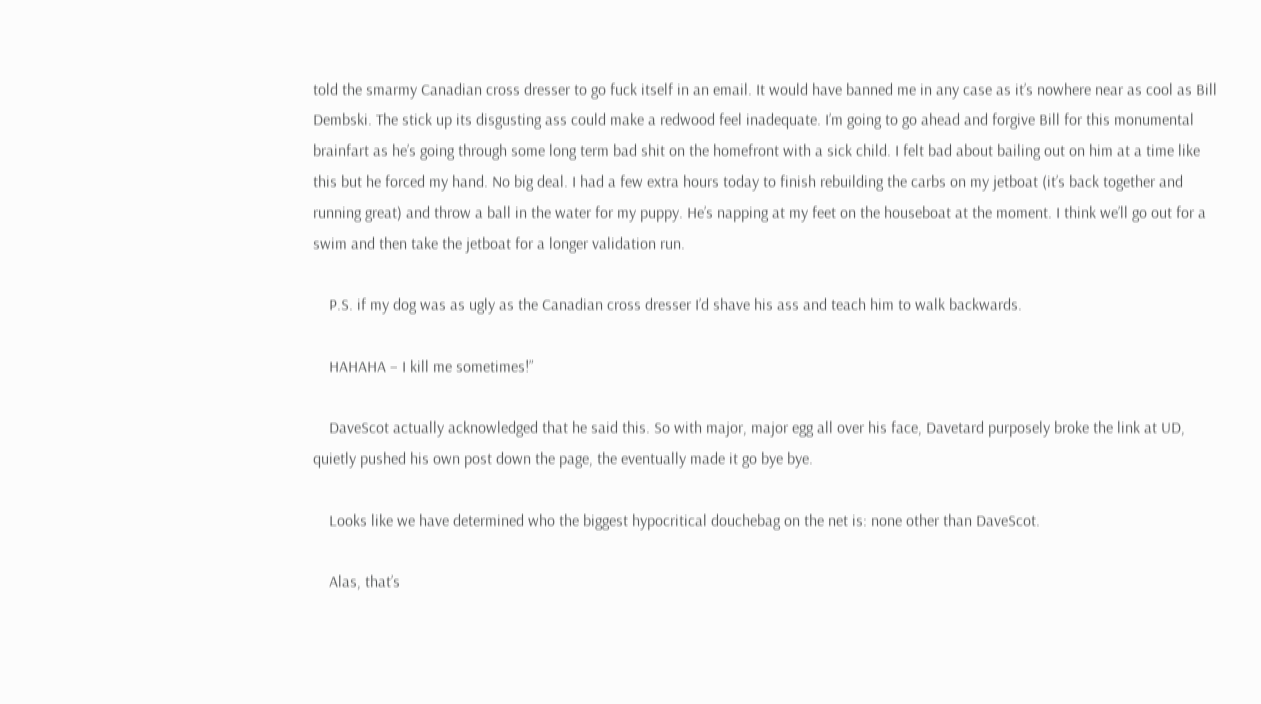told the smarmy Canadian cross dresser to go fuck itself in an email. It would have banned me in any case as it’s nowhere near as cool as Bill Dembski. The stick up its disgusting ass could make a redwood feel inadequate. I’m going to go ahead and forgive Bill for this monumental brainfart as he’s going through some long term bad shit on the homefront with a sick child. I felt bad about bailing out on him at a time like this but he forced my hand. No big deal. I had a few extra hours today to finish rebuilding the carbs on my jetboat (it’s back together and running great) and throw a ball in the water for my puppy. He’s napping at my feet on the houseboat at the moment. I think we’ll go out for a swim and then take the jetboat for a longer validation run.

    P.S. if my dog was as ugly as the Canadian cross dresser I’d shave his ass and teach him to walk backwards.

    HAHAHA – I kill me sometimes!”

    DaveScot actually acknowledged that he said this. So with major, major egg all over his face, Davetard purposely broke the link at UD, quietly pushed his own post down the page, the eventually made it go bye bye.

    Looks like we have determined who the biggest hypocritical douchebag on the net is: none other than DaveScot.

    Alas, that’s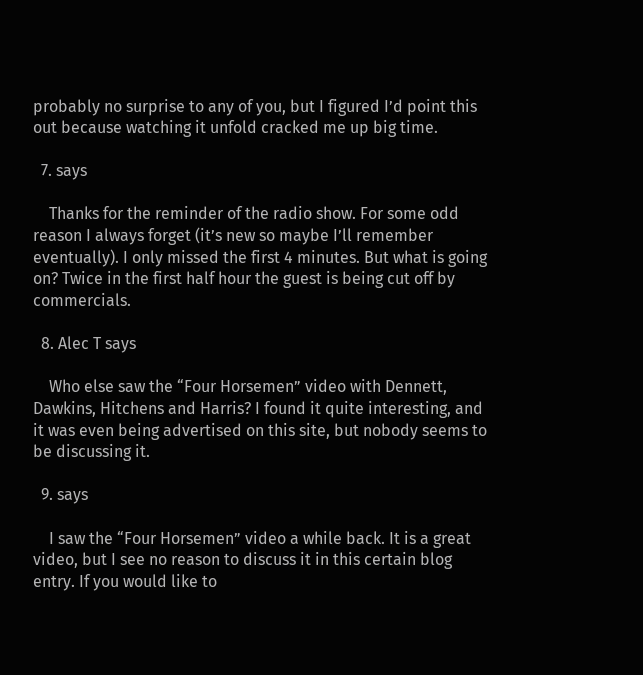probably no surprise to any of you, but I figured I’d point this out because watching it unfold cracked me up big time.

  7. says

    Thanks for the reminder of the radio show. For some odd reason I always forget (it’s new so maybe I’ll remember eventually). I only missed the first 4 minutes. But what is going on? Twice in the first half hour the guest is being cut off by commercials.

  8. Alec T says

    Who else saw the “Four Horsemen” video with Dennett, Dawkins, Hitchens and Harris? I found it quite interesting, and it was even being advertised on this site, but nobody seems to be discussing it.

  9. says

    I saw the “Four Horsemen” video a while back. It is a great video, but I see no reason to discuss it in this certain blog entry. If you would like to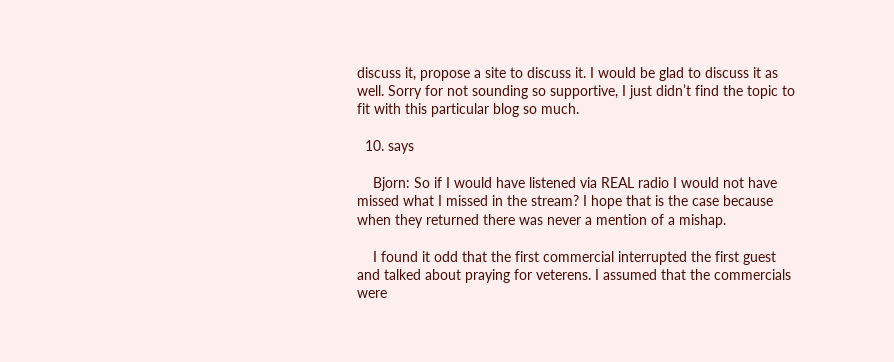discuss it, propose a site to discuss it. I would be glad to discuss it as well. Sorry for not sounding so supportive, I just didn’t find the topic to fit with this particular blog so much.

  10. says

    Bjorn: So if I would have listened via REAL radio I would not have missed what I missed in the stream? I hope that is the case because when they returned there was never a mention of a mishap.

    I found it odd that the first commercial interrupted the first guest and talked about praying for veterens. I assumed that the commercials were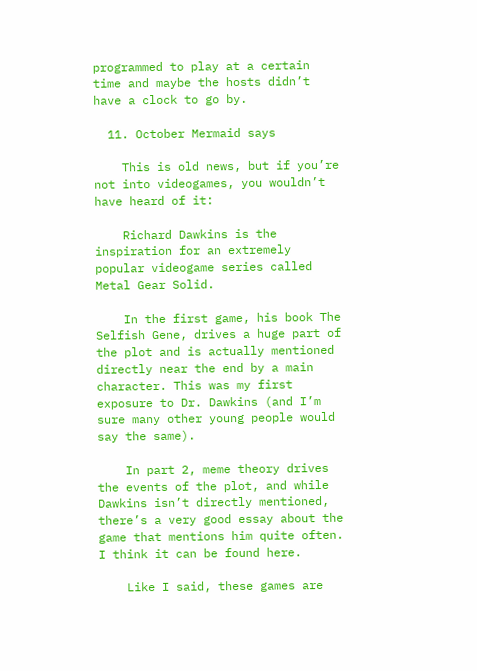programmed to play at a certain time and maybe the hosts didn’t have a clock to go by.

  11. October Mermaid says

    This is old news, but if you’re not into videogames, you wouldn’t have heard of it:

    Richard Dawkins is the inspiration for an extremely popular videogame series called Metal Gear Solid.

    In the first game, his book The Selfish Gene, drives a huge part of the plot and is actually mentioned directly near the end by a main character. This was my first exposure to Dr. Dawkins (and I’m sure many other young people would say the same).

    In part 2, meme theory drives the events of the plot, and while Dawkins isn’t directly mentioned, there’s a very good essay about the game that mentions him quite often. I think it can be found here.

    Like I said, these games are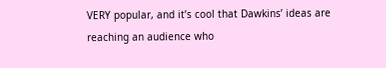VERY popular, and it’s cool that Dawkins’ ideas are reaching an audience who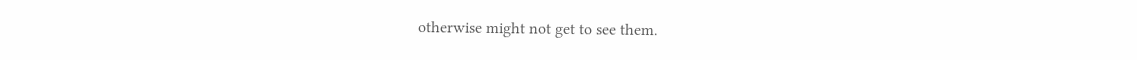otherwise might not get to see them.